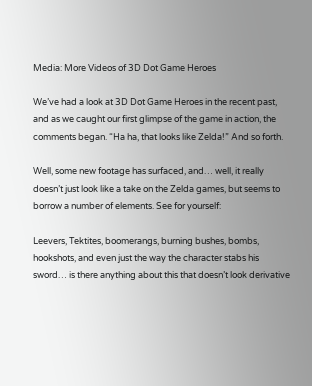Media: More Videos of 3D Dot Game Heroes

We’ve had a look at 3D Dot Game Heroes in the recent past, and as we caught our first glimpse of the game in action, the comments began. “Ha ha, that looks like Zelda!” And so forth.

Well, some new footage has surfaced, and… well, it really doesn’t just look like a take on the Zelda games, but seems to borrow a number of elements. See for yourself:

Leevers, Tektites, boomerangs, burning bushes, bombs, hookshots, and even just the way the character stabs his sword… is there anything about this that doesn’t look derivative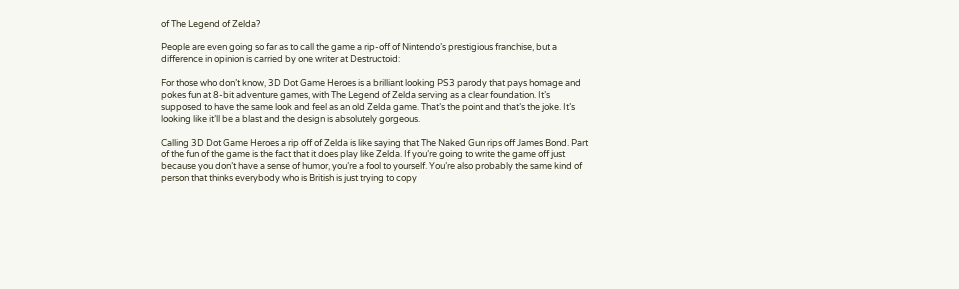of The Legend of Zelda?

People are even going so far as to call the game a rip-off of Nintendo’s prestigious franchise, but a difference in opinion is carried by one writer at Destructoid:

For those who don’t know, 3D Dot Game Heroes is a brilliant looking PS3 parody that pays homage and pokes fun at 8-bit adventure games, with The Legend of Zelda serving as a clear foundation. It’s supposed to have the same look and feel as an old Zelda game. That’s the point and that’s the joke. It’s looking like it’ll be a blast and the design is absolutely gorgeous.

Calling 3D Dot Game Heroes a rip off of Zelda is like saying that The Naked Gun rips off James Bond. Part of the fun of the game is the fact that it does play like Zelda. If you’re going to write the game off just because you don’t have a sense of humor, you’re a fool to yourself. You’re also probably the same kind of person that thinks everybody who is British is just trying to copy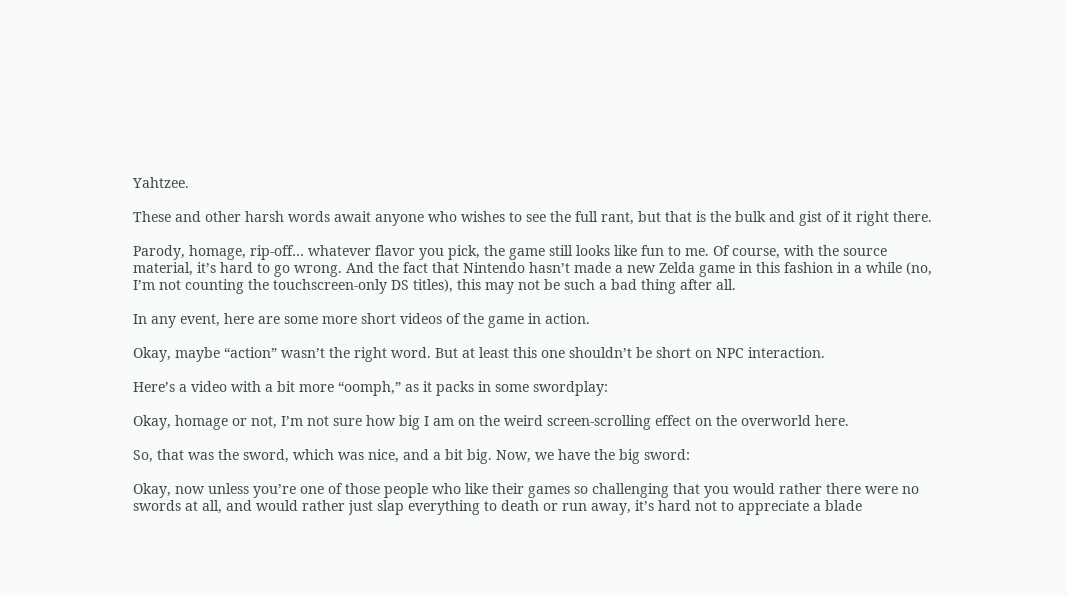Yahtzee.

These and other harsh words await anyone who wishes to see the full rant, but that is the bulk and gist of it right there.

Parody, homage, rip-off… whatever flavor you pick, the game still looks like fun to me. Of course, with the source material, it’s hard to go wrong. And the fact that Nintendo hasn’t made a new Zelda game in this fashion in a while (no, I’m not counting the touchscreen-only DS titles), this may not be such a bad thing after all.

In any event, here are some more short videos of the game in action.

Okay, maybe “action” wasn’t the right word. But at least this one shouldn’t be short on NPC interaction.

Here’s a video with a bit more “oomph,” as it packs in some swordplay:

Okay, homage or not, I’m not sure how big I am on the weird screen-scrolling effect on the overworld here.

So, that was the sword, which was nice, and a bit big. Now, we have the big sword:

Okay, now unless you’re one of those people who like their games so challenging that you would rather there were no swords at all, and would rather just slap everything to death or run away, it’s hard not to appreciate a blade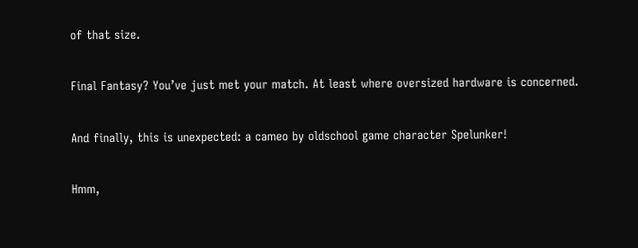of that size.

Final Fantasy? You’ve just met your match. At least where oversized hardware is concerned.

And finally, this is unexpected: a cameo by oldschool game character Spelunker!

Hmm,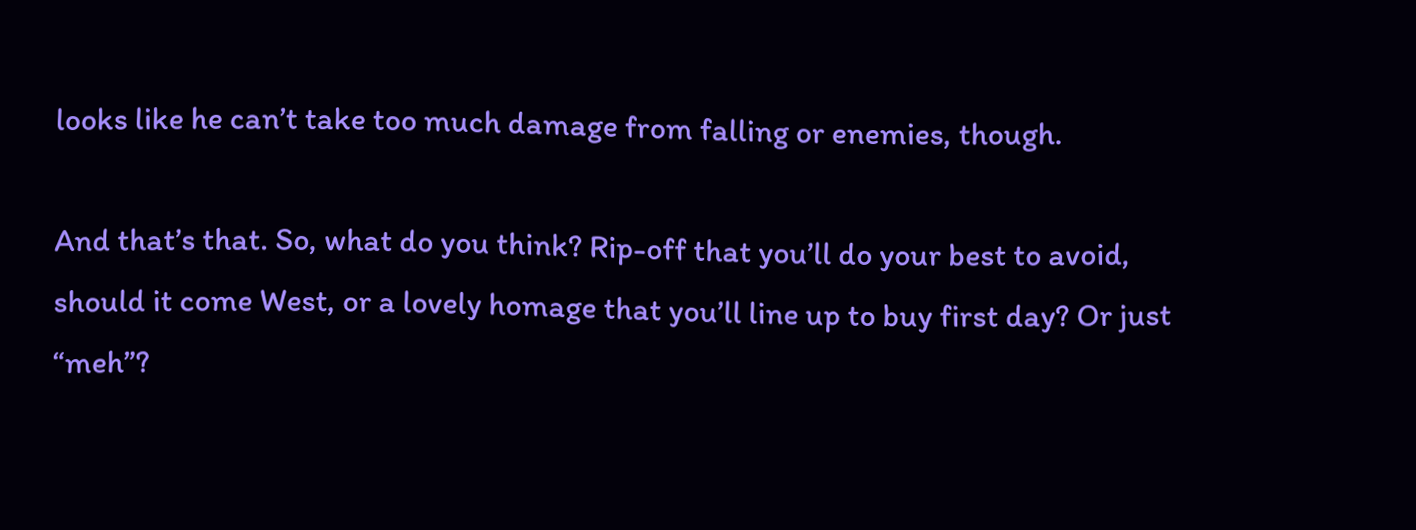looks like he can’t take too much damage from falling or enemies, though.

And that’s that. So, what do you think? Rip-off that you’ll do your best to avoid, should it come West, or a lovely homage that you’ll line up to buy first day? Or just “meh”?